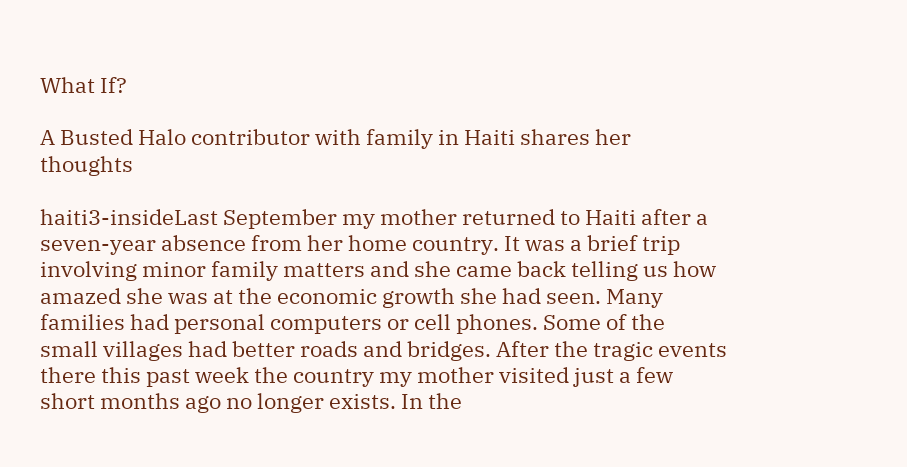What If?

A Busted Halo contributor with family in Haiti shares her thoughts

haiti3-insideLast September my mother returned to Haiti after a seven-year absence from her home country. It was a brief trip involving minor family matters and she came back telling us how amazed she was at the economic growth she had seen. Many families had personal computers or cell phones. Some of the small villages had better roads and bridges. After the tragic events there this past week the country my mother visited just a few short months ago no longer exists. In the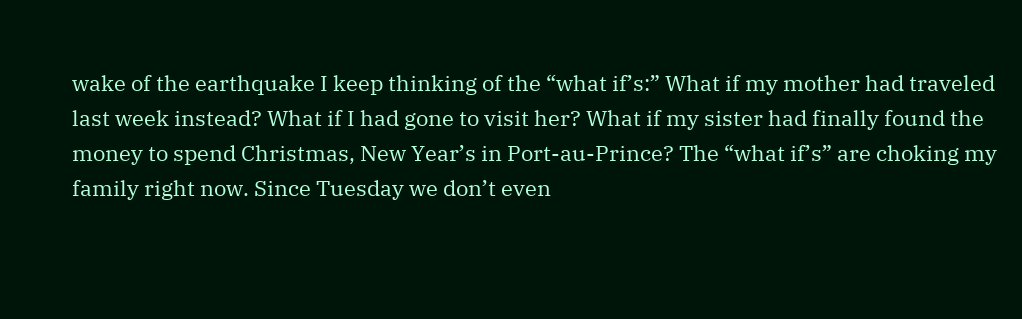wake of the earthquake I keep thinking of the “what if’s:” What if my mother had traveled last week instead? What if I had gone to visit her? What if my sister had finally found the money to spend Christmas, New Year’s in Port-au-Prince? The “what if’s” are choking my family right now. Since Tuesday we don’t even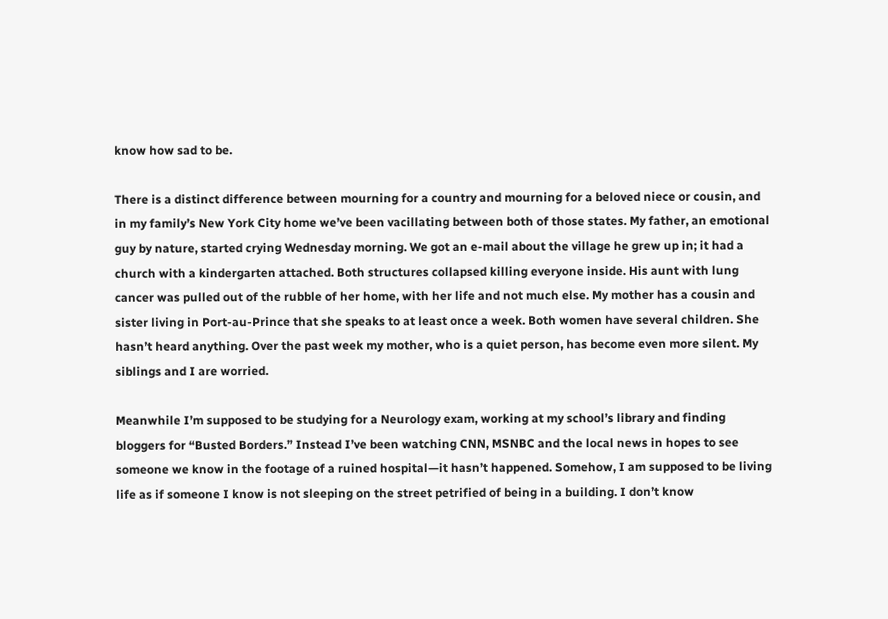know how sad to be.

There is a distinct difference between mourning for a country and mourning for a beloved niece or cousin, and in my family’s New York City home we’ve been vacillating between both of those states. My father, an emotional guy by nature, started crying Wednesday morning. We got an e-mail about the village he grew up in; it had a church with a kindergarten attached. Both structures collapsed killing everyone inside. His aunt with lung cancer was pulled out of the rubble of her home, with her life and not much else. My mother has a cousin and sister living in Port-au-Prince that she speaks to at least once a week. Both women have several children. She hasn’t heard anything. Over the past week my mother, who is a quiet person, has become even more silent. My siblings and I are worried.

Meanwhile I’m supposed to be studying for a Neurology exam, working at my school’s library and finding bloggers for “Busted Borders.” Instead I’ve been watching CNN, MSNBC and the local news in hopes to see someone we know in the footage of a ruined hospital—it hasn’t happened. Somehow, I am supposed to be living life as if someone I know is not sleeping on the street petrified of being in a building. I don’t know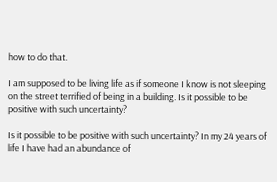how to do that.

I am supposed to be living life as if someone I know is not sleeping on the street terrified of being in a building. Is it possible to be positive with such uncertainty?

Is it possible to be positive with such uncertainty? In my 24 years of life I have had an abundance of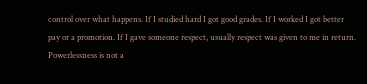control over what happens. If I studied hard I got good grades. If I worked I got better pay or a promotion. If I gave someone respect, usually respect was given to me in return. Powerlessness is not a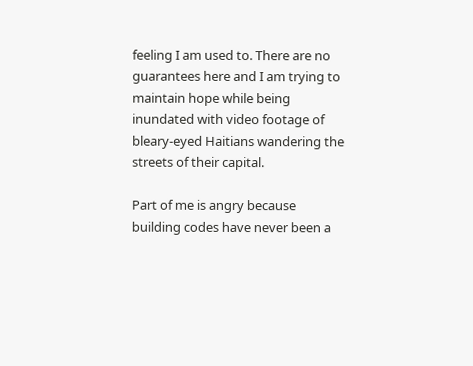feeling I am used to. There are no guarantees here and I am trying to maintain hope while being inundated with video footage of bleary-eyed Haitians wandering the streets of their capital.

Part of me is angry because building codes have never been a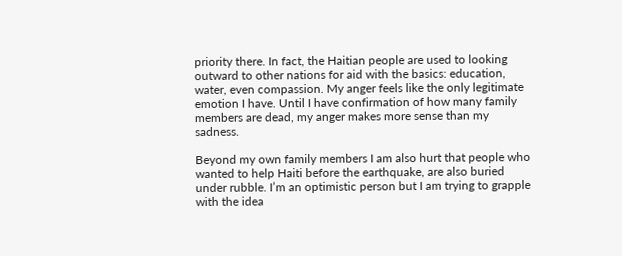priority there. In fact, the Haitian people are used to looking outward to other nations for aid with the basics: education, water, even compassion. My anger feels like the only legitimate emotion I have. Until I have confirmation of how many family members are dead, my anger makes more sense than my sadness.

Beyond my own family members I am also hurt that people who wanted to help Haiti before the earthquake, are also buried under rubble. I’m an optimistic person but I am trying to grapple with the idea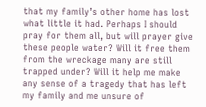that my family’s other home has lost what little it had. Perhaps I should pray for them all, but will prayer give these people water? Will it free them from the wreckage many are still trapped under? Will it help me make any sense of a tragedy that has left my family and me unsure of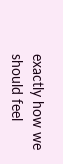exactly how we should feel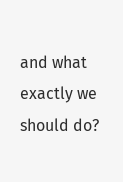and what exactly we should do?